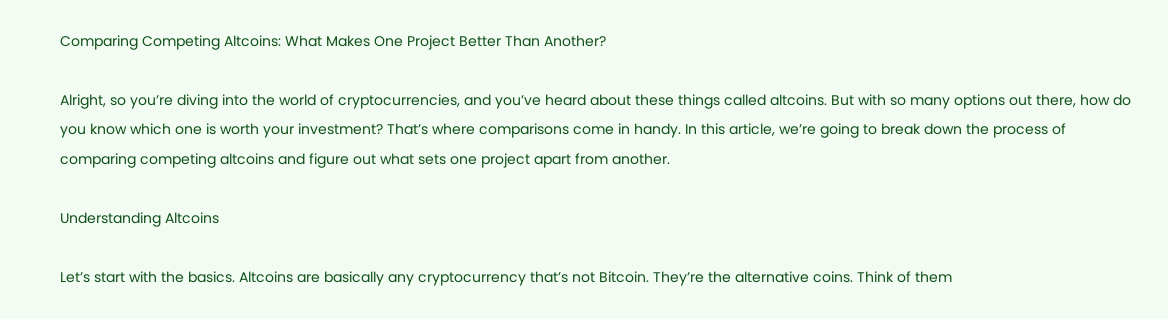Comparing Competing Altcoins: What Makes One Project Better Than Another?

Alright, so you’re diving into the world of cryptocurrencies, and you’ve heard about these things called altcoins. But with so many options out there, how do you know which one is worth your investment? That’s where comparisons come in handy. In this article, we’re going to break down the process of comparing competing altcoins and figure out what sets one project apart from another.

Understanding Altcoins

Let’s start with the basics. Altcoins are basically any cryptocurrency that’s not Bitcoin. They’re the alternative coins. Think of them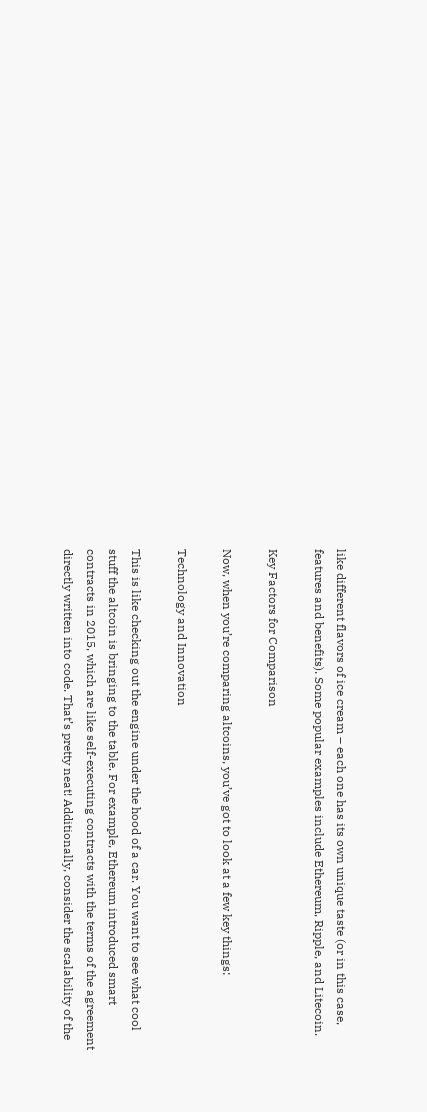like different flavors of ice cream – each one has its own unique taste (or in this case, features and benefits). Some popular examples include Ethereum, Ripple, and Litecoin.

Key Factors for Comparison

Now, when you’re comparing altcoins, you’ve got to look at a few key things:

Technology and Innovation

This is like checking out the engine under the hood of a car. You want to see what cool stuff the altcoin is bringing to the table. For example, Ethereum introduced smart contracts in 2015, which are like self-executing contracts with the terms of the agreement directly written into code. That’s pretty neat! Additionally, consider the scalability of the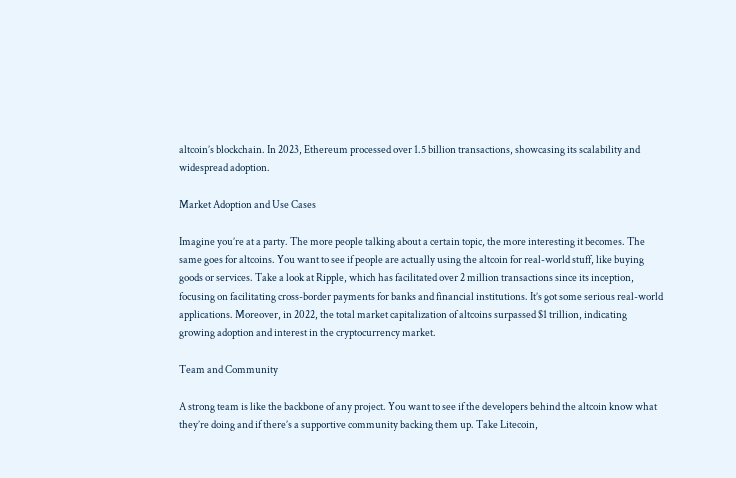altcoin’s blockchain. In 2023, Ethereum processed over 1.5 billion transactions, showcasing its scalability and widespread adoption.

Market Adoption and Use Cases

Imagine you’re at a party. The more people talking about a certain topic, the more interesting it becomes. The same goes for altcoins. You want to see if people are actually using the altcoin for real-world stuff, like buying goods or services. Take a look at Ripple, which has facilitated over 2 million transactions since its inception, focusing on facilitating cross-border payments for banks and financial institutions. It’s got some serious real-world applications. Moreover, in 2022, the total market capitalization of altcoins surpassed $1 trillion, indicating growing adoption and interest in the cryptocurrency market.

Team and Community

A strong team is like the backbone of any project. You want to see if the developers behind the altcoin know what they’re doing and if there’s a supportive community backing them up. Take Litecoin,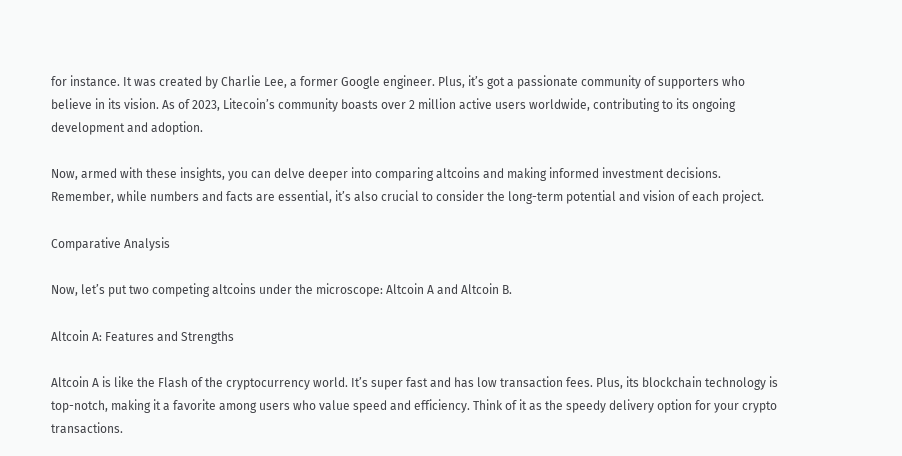for instance. It was created by Charlie Lee, a former Google engineer. Plus, it’s got a passionate community of supporters who believe in its vision. As of 2023, Litecoin’s community boasts over 2 million active users worldwide, contributing to its ongoing development and adoption.

Now, armed with these insights, you can delve deeper into comparing altcoins and making informed investment decisions. Remember, while numbers and facts are essential, it’s also crucial to consider the long-term potential and vision of each project.

Comparative Analysis

Now, let’s put two competing altcoins under the microscope: Altcoin A and Altcoin B.

Altcoin A: Features and Strengths

Altcoin A is like the Flash of the cryptocurrency world. It’s super fast and has low transaction fees. Plus, its blockchain technology is top-notch, making it a favorite among users who value speed and efficiency. Think of it as the speedy delivery option for your crypto transactions.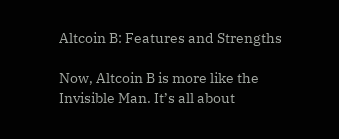Altcoin B: Features and Strengths

Now, Altcoin B is more like the Invisible Man. It’s all about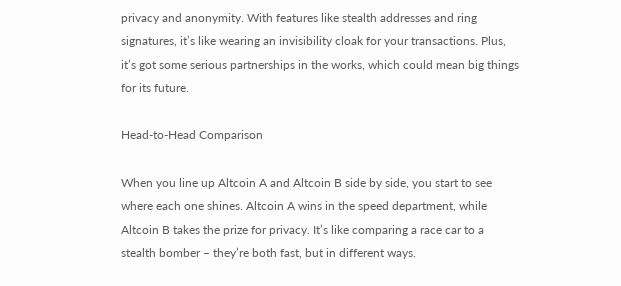privacy and anonymity. With features like stealth addresses and ring signatures, it’s like wearing an invisibility cloak for your transactions. Plus, it’s got some serious partnerships in the works, which could mean big things for its future.

Head-to-Head Comparison

When you line up Altcoin A and Altcoin B side by side, you start to see where each one shines. Altcoin A wins in the speed department, while Altcoin B takes the prize for privacy. It’s like comparing a race car to a stealth bomber – they’re both fast, but in different ways.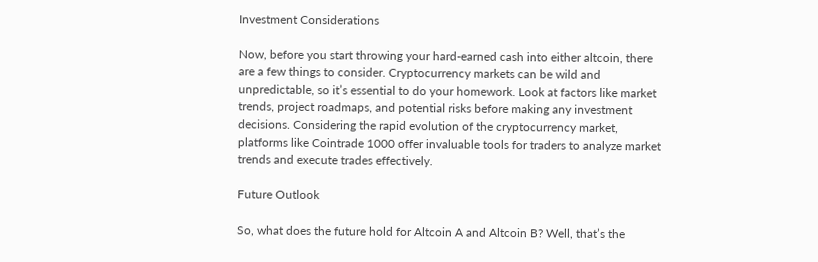Investment Considerations

Now, before you start throwing your hard-earned cash into either altcoin, there are a few things to consider. Cryptocurrency markets can be wild and unpredictable, so it’s essential to do your homework. Look at factors like market trends, project roadmaps, and potential risks before making any investment decisions. Considering the rapid evolution of the cryptocurrency market, platforms like Cointrade 1000 offer invaluable tools for traders to analyze market trends and execute trades effectively.

Future Outlook

So, what does the future hold for Altcoin A and Altcoin B? Well, that’s the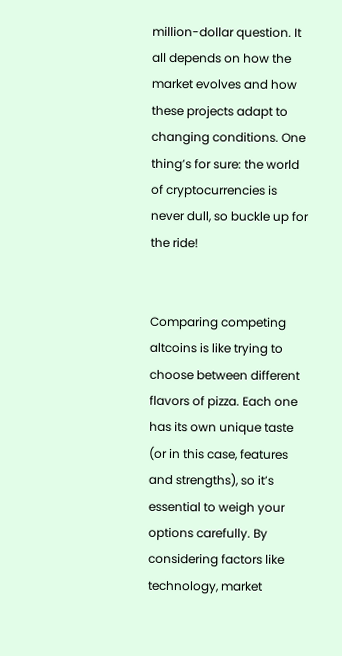million-dollar question. It all depends on how the market evolves and how these projects adapt to changing conditions. One thing’s for sure: the world of cryptocurrencies is never dull, so buckle up for the ride!


Comparing competing altcoins is like trying to choose between different flavors of pizza. Each one has its own unique taste (or in this case, features and strengths), so it’s essential to weigh your options carefully. By considering factors like technology, market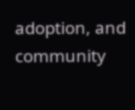adoption, and community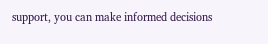support, you can make informed decisions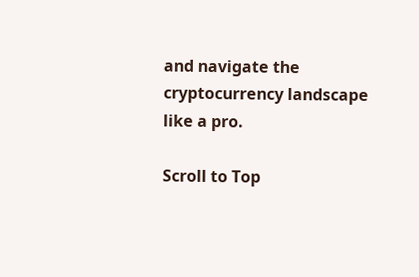and navigate the cryptocurrency landscape like a pro.

Scroll to Top